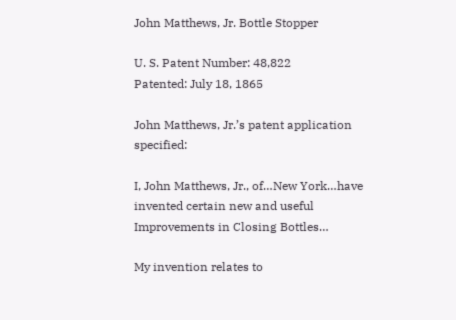John Matthews, Jr. Bottle Stopper

U. S. Patent Number: 48,822                             Patented: July 18, 1865

John Matthews, Jr.’s patent application specified:

I, John Matthews, Jr., of…New York…have invented certain new and useful Improvements in Closing Bottles…

My invention relates to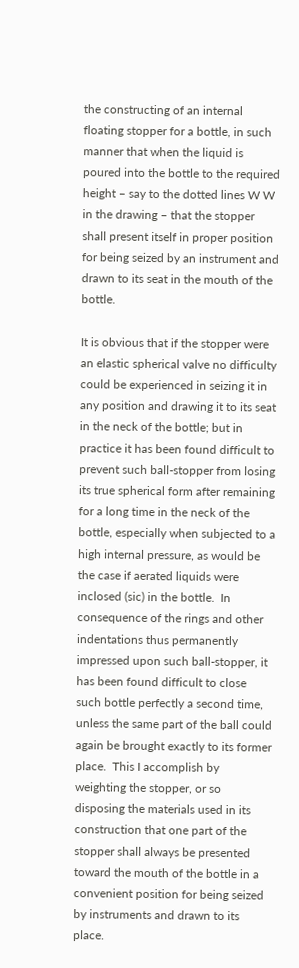the constructing of an internal floating stopper for a bottle, in such manner that when the liquid is poured into the bottle to the required height – say to the dotted lines W W in the drawing – that the stopper shall present itself in proper position for being seized by an instrument and drawn to its seat in the mouth of the bottle.

It is obvious that if the stopper were an elastic spherical valve no difficulty could be experienced in seizing it in any position and drawing it to its seat in the neck of the bottle; but in practice it has been found difficult to prevent such ball-stopper from losing its true spherical form after remaining for a long time in the neck of the bottle, especially when subjected to a high internal pressure, as would be the case if aerated liquids were inclosed (sic) in the bottle.  In consequence of the rings and other indentations thus permanently impressed upon such ball-stopper, it has been found difficult to close such bottle perfectly a second time, unless the same part of the ball could again be brought exactly to its former place.  This I accomplish by weighting the stopper, or so disposing the materials used in its construction that one part of the stopper shall always be presented toward the mouth of the bottle in a convenient position for being seized by instruments and drawn to its place.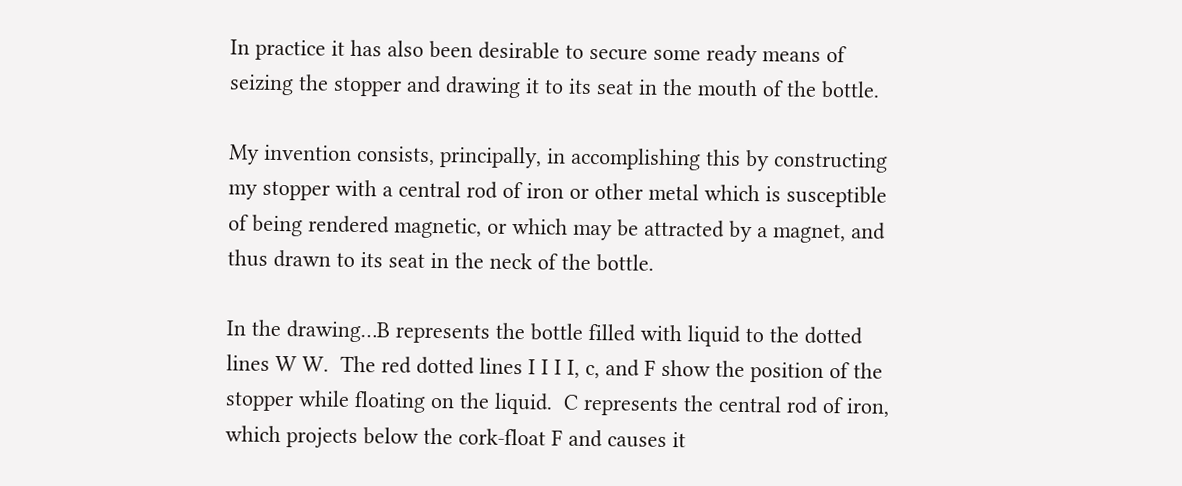In practice it has also been desirable to secure some ready means of seizing the stopper and drawing it to its seat in the mouth of the bottle.

My invention consists, principally, in accomplishing this by constructing my stopper with a central rod of iron or other metal which is susceptible of being rendered magnetic, or which may be attracted by a magnet, and thus drawn to its seat in the neck of the bottle.

In the drawing…B represents the bottle filled with liquid to the dotted lines W W.  The red dotted lines I I I I, c, and F show the position of the stopper while floating on the liquid.  C represents the central rod of iron, which projects below the cork-float F and causes it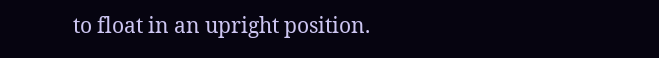to float in an upright position.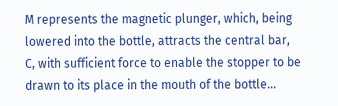M represents the magnetic plunger, which, being lowered into the bottle, attracts the central bar, C, with sufficient force to enable the stopper to be drawn to its place in the mouth of the bottle…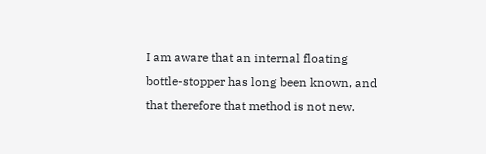I am aware that an internal floating bottle-stopper has long been known, and that therefore that method is not new.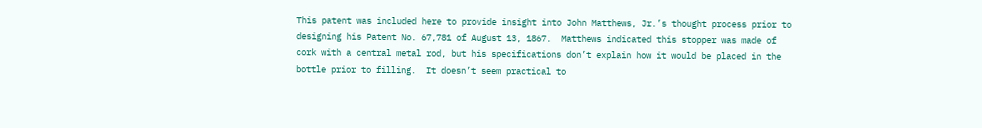This patent was included here to provide insight into John Matthews, Jr.’s thought process prior to designing his Patent No. 67,781 of August 13, 1867.  Matthews indicated this stopper was made of cork with a central metal rod, but his specifications don’t explain how it would be placed in the bottle prior to filling.  It doesn’t seem practical to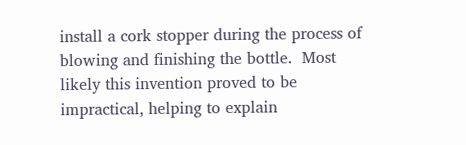install a cork stopper during the process of blowing and finishing the bottle.  Most likely this invention proved to be impractical, helping to explain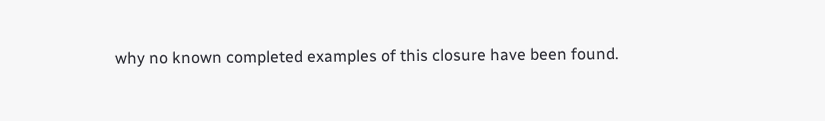why no known completed examples of this closure have been found.